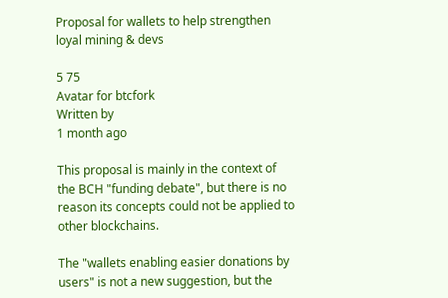Proposal for wallets to help strengthen loyal mining & devs

5 75
Avatar for btcfork
Written by
1 month ago

This proposal is mainly in the context of the BCH "funding debate", but there is no reason its concepts could not be applied to other blockchains.

The "wallets enabling easier donations by users" is not a new suggestion, but the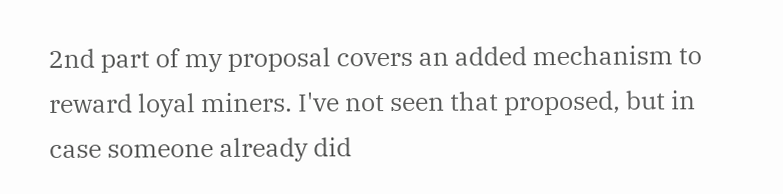2nd part of my proposal covers an added mechanism to reward loyal miners. I've not seen that proposed, but in case someone already did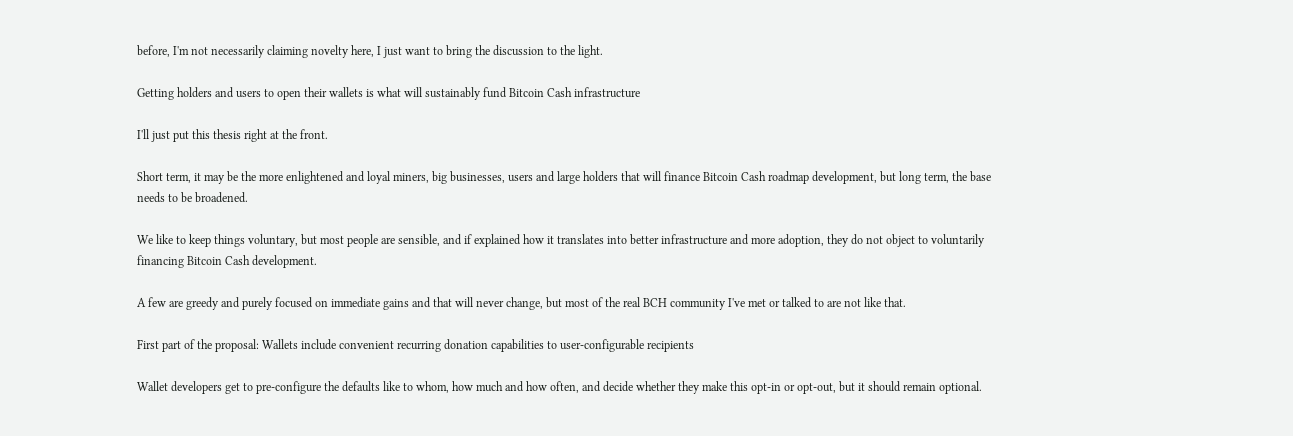before, I'm not necessarily claiming novelty here, I just want to bring the discussion to the light.

Getting holders and users to open their wallets is what will sustainably fund Bitcoin Cash infrastructure

I'll just put this thesis right at the front.

Short term, it may be the more enlightened and loyal miners, big businesses, users and large holders that will finance Bitcoin Cash roadmap development, but long term, the base needs to be broadened.

We like to keep things voluntary, but most people are sensible, and if explained how it translates into better infrastructure and more adoption, they do not object to voluntarily financing Bitcoin Cash development.

A few are greedy and purely focused on immediate gains and that will never change, but most of the real BCH community I've met or talked to are not like that.

First part of the proposal: Wallets include convenient recurring donation capabilities to user-configurable recipients

Wallet developers get to pre-configure the defaults like to whom, how much and how often, and decide whether they make this opt-in or opt-out, but it should remain optional.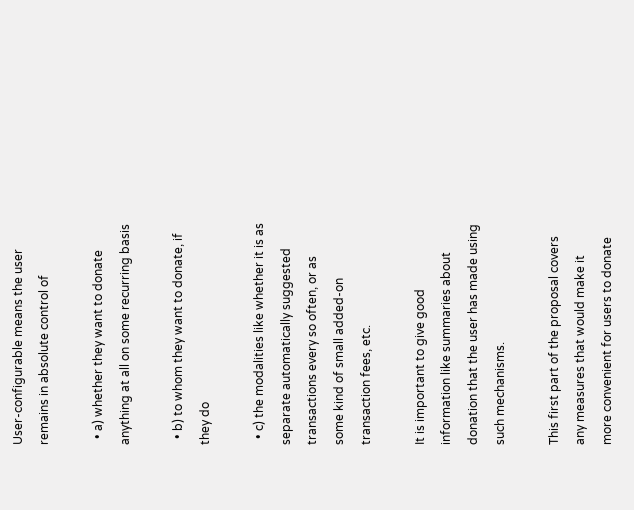User-configurable means the user remains in absolute control of

  • a) whether they want to donate anything at all on some recurring basis

  • b) to whom they want to donate, if they do

  • c) the modalities like whether it is as separate automatically suggested transactions every so often, or as some kind of small added-on transaction fees, etc.

It is important to give good information like summaries about donation that the user has made using such mechanisms.

This first part of the proposal covers any measures that would make it more convenient for users to donate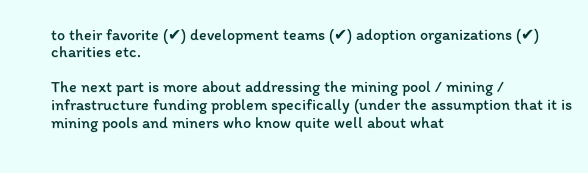to their favorite (✔) development teams (✔) adoption organizations (✔) charities etc.

The next part is more about addressing the mining pool / mining / infrastructure funding problem specifically (under the assumption that it is mining pools and miners who know quite well about what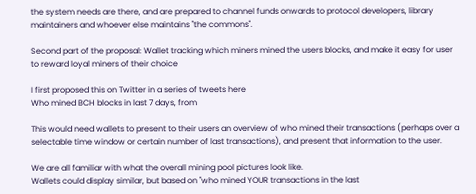the system needs are there, and are prepared to channel funds onwards to protocol developers, library maintainers and whoever else maintains "the commons".

Second part of the proposal: Wallet tracking which miners mined the users blocks, and make it easy for user to reward loyal miners of their choice

I first proposed this on Twitter in a series of tweets here
Who mined BCH blocks in last 7 days, from

This would need wallets to present to their users an overview of who mined their transactions (perhaps over a selectable time window or certain number of last transactions), and present that information to the user.

We are all familiar with what the overall mining pool pictures look like.
Wallets could display similar, but based on "who mined YOUR transactions in the last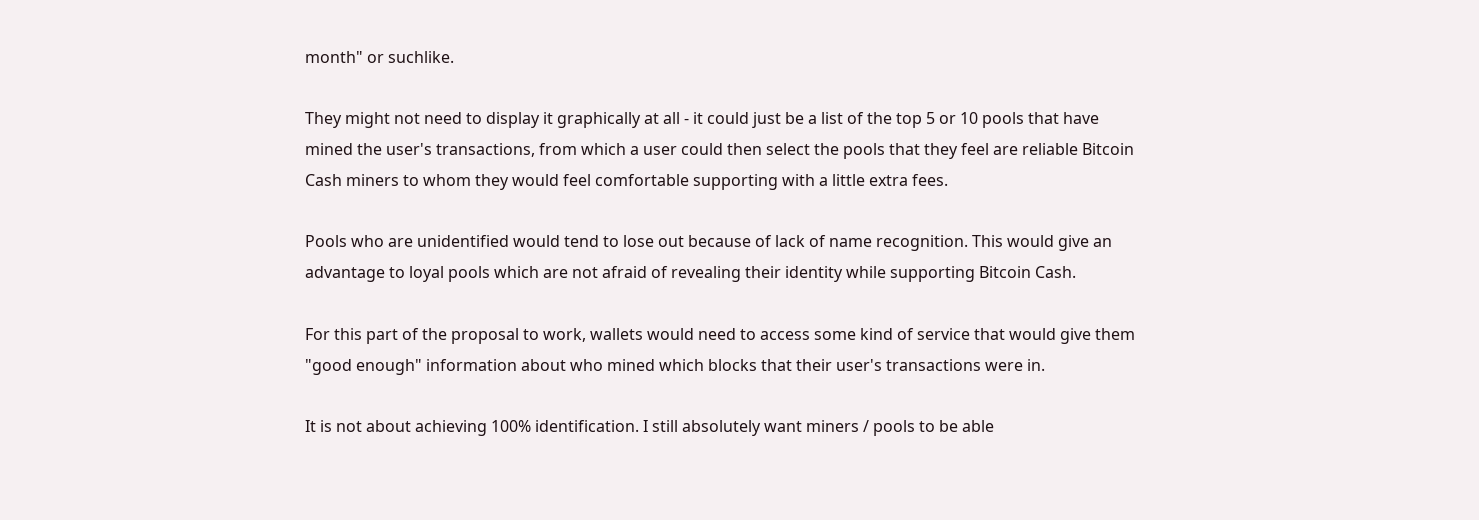month" or suchlike.

They might not need to display it graphically at all - it could just be a list of the top 5 or 10 pools that have mined the user's transactions, from which a user could then select the pools that they feel are reliable Bitcoin Cash miners to whom they would feel comfortable supporting with a little extra fees.

Pools who are unidentified would tend to lose out because of lack of name recognition. This would give an advantage to loyal pools which are not afraid of revealing their identity while supporting Bitcoin Cash.

For this part of the proposal to work, wallets would need to access some kind of service that would give them "good enough" information about who mined which blocks that their user's transactions were in.

It is not about achieving 100% identification. I still absolutely want miners / pools to be able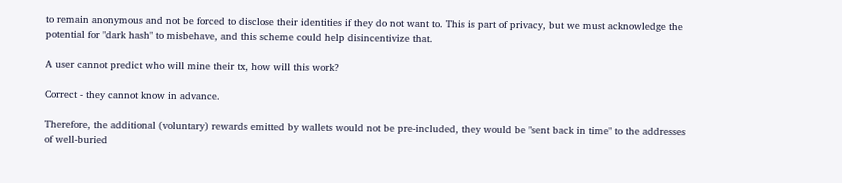to remain anonymous and not be forced to disclose their identities if they do not want to. This is part of privacy, but we must acknowledge the potential for "dark hash" to misbehave, and this scheme could help disincentivize that.

A user cannot predict who will mine their tx, how will this work?

Correct - they cannot know in advance.

Therefore, the additional (voluntary) rewards emitted by wallets would not be pre-included, they would be "sent back in time" to the addresses of well-buried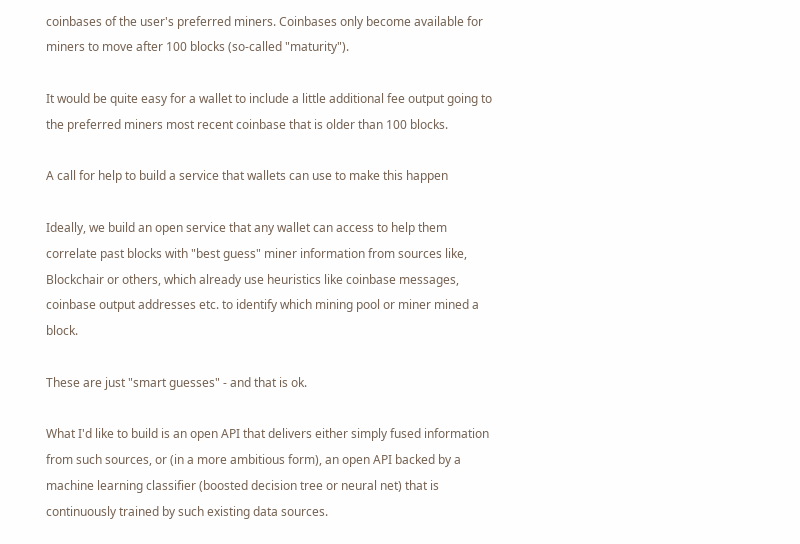coinbases of the user's preferred miners. Coinbases only become available for miners to move after 100 blocks (so-called "maturity").

It would be quite easy for a wallet to include a little additional fee output going to the preferred miners most recent coinbase that is older than 100 blocks.

A call for help to build a service that wallets can use to make this happen

Ideally, we build an open service that any wallet can access to help them correlate past blocks with "best guess" miner information from sources like, Blockchair or others, which already use heuristics like coinbase messages, coinbase output addresses etc. to identify which mining pool or miner mined a block.

These are just "smart guesses" - and that is ok.

What I'd like to build is an open API that delivers either simply fused information from such sources, or (in a more ambitious form), an open API backed by a machine learning classifier (boosted decision tree or neural net) that is continuously trained by such existing data sources.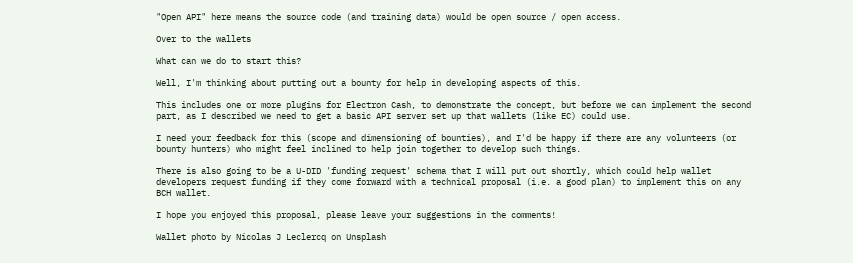"Open API" here means the source code (and training data) would be open source / open access.

Over to the wallets

What can we do to start this?

Well, I'm thinking about putting out a bounty for help in developing aspects of this.

This includes one or more plugins for Electron Cash, to demonstrate the concept, but before we can implement the second part, as I described we need to get a basic API server set up that wallets (like EC) could use.

I need your feedback for this (scope and dimensioning of bounties), and I'd be happy if there are any volunteers (or bounty hunters) who might feel inclined to help join together to develop such things.

There is also going to be a U-DID 'funding request' schema that I will put out shortly, which could help wallet developers request funding if they come forward with a technical proposal (i.e. a good plan) to implement this on any BCH wallet.

I hope you enjoyed this proposal, please leave your suggestions in the comments!

Wallet photo by Nicolas J Leclercq on Unsplash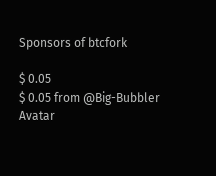Sponsors of btcfork

$ 0.05
$ 0.05 from @Big-Bubbler
Avatar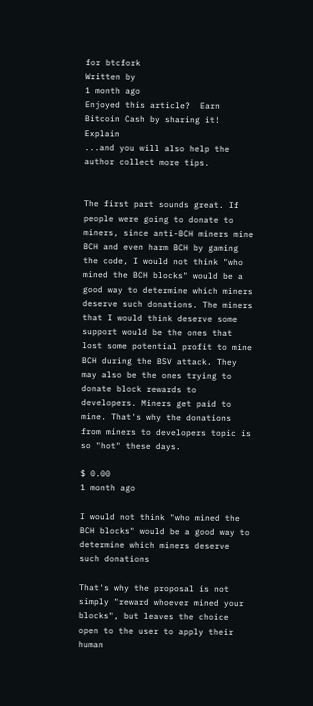for btcfork
Written by
1 month ago
Enjoyed this article?  Earn Bitcoin Cash by sharing it! Explain
...and you will also help the author collect more tips.


The first part sounds great. If people were going to donate to miners, since anti-BCH miners mine BCH and even harm BCH by gaming the code, I would not think "who mined the BCH blocks" would be a good way to determine which miners deserve such donations. The miners that I would think deserve some support would be the ones that lost some potential profit to mine BCH during the BSV attack. They may also be the ones trying to donate block rewards to developers. Miners get paid to mine. That's why the donations from miners to developers topic is so "hot" these days.

$ 0.00
1 month ago

I would not think "who mined the BCH blocks" would be a good way to determine which miners deserve such donations

That's why the proposal is not simply "reward whoever mined your blocks", but leaves the choice open to the user to apply their human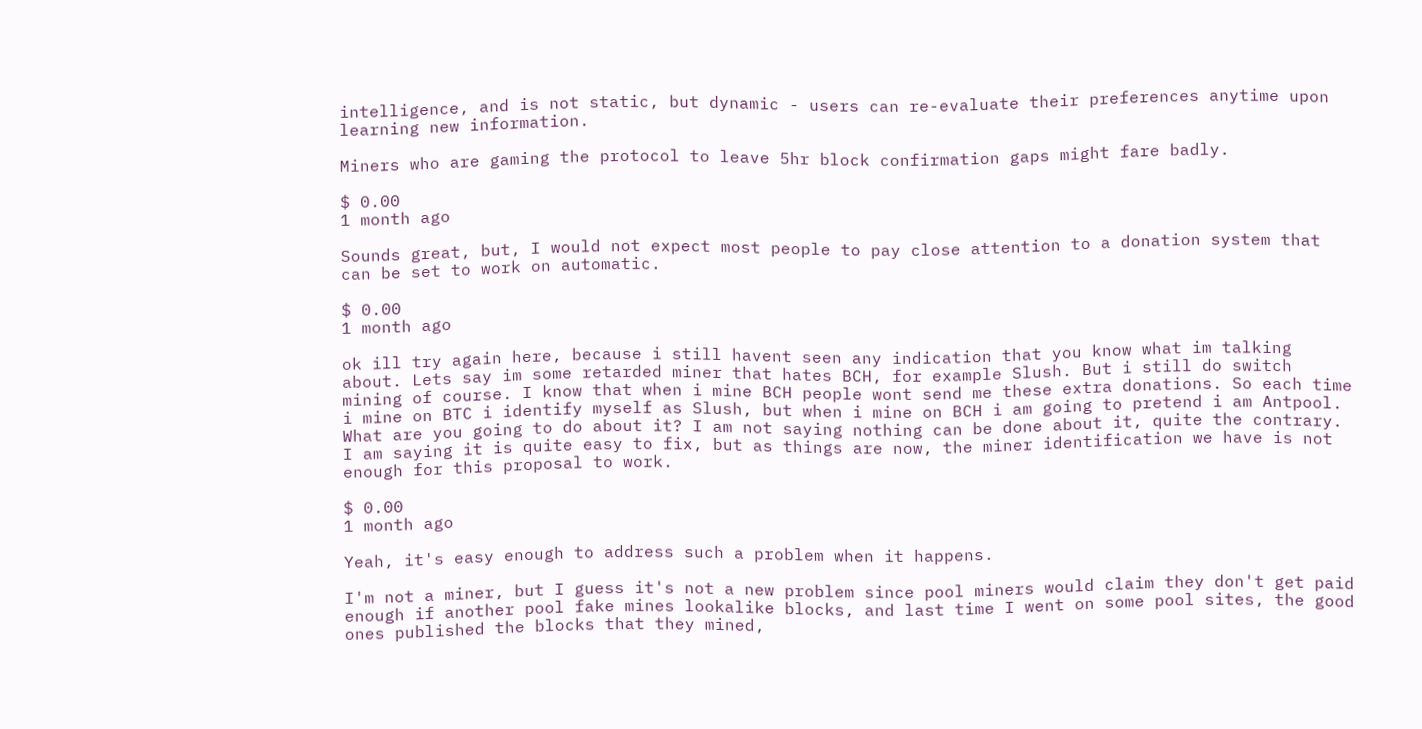intelligence, and is not static, but dynamic - users can re-evaluate their preferences anytime upon learning new information.

Miners who are gaming the protocol to leave 5hr block confirmation gaps might fare badly.

$ 0.00
1 month ago

Sounds great, but, I would not expect most people to pay close attention to a donation system that can be set to work on automatic.

$ 0.00
1 month ago

ok ill try again here, because i still havent seen any indication that you know what im talking about. Lets say im some retarded miner that hates BCH, for example Slush. But i still do switch mining of course. I know that when i mine BCH people wont send me these extra donations. So each time i mine on BTC i identify myself as Slush, but when i mine on BCH i am going to pretend i am Antpool. What are you going to do about it? I am not saying nothing can be done about it, quite the contrary. I am saying it is quite easy to fix, but as things are now, the miner identification we have is not enough for this proposal to work.

$ 0.00
1 month ago

Yeah, it's easy enough to address such a problem when it happens.

I'm not a miner, but I guess it's not a new problem since pool miners would claim they don't get paid enough if another pool fake mines lookalike blocks, and last time I went on some pool sites, the good ones published the blocks that they mined,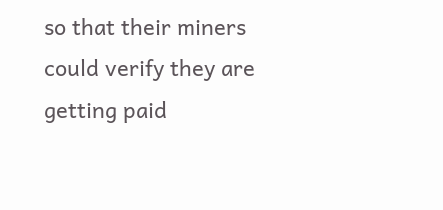so that their miners could verify they are getting paid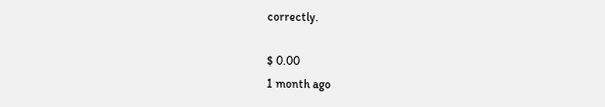correctly.

$ 0.00
1 month ago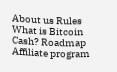About us Rules What is Bitcoin Cash? Roadmap Affiliate program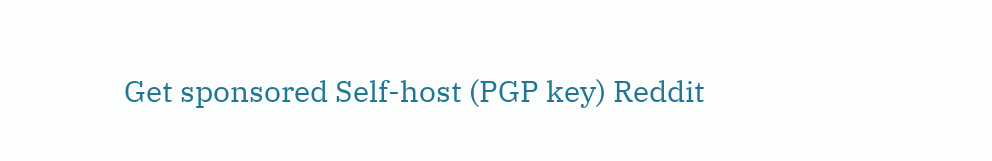Get sponsored Self-host (PGP key) Reddit